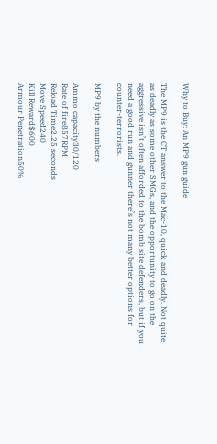Why to Buy: An MP9 gun guide

The MP9 is the CT answer to the Mac-10, quick and deadly. Not quite as deadly as some other SMGs, and the opportunity to go on the aggressive isn’t often afforded to the bomb site defenders, but if you need a good run and gunner there’s not many better options for counter-terrorists.

MP9 by the numbers

Ammo capacity30/120
Rate of fire857RPM
Reload Time2.25 seconds
Move Speed240
Kill Reward$600
Armour Penetration50%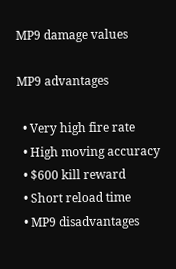MP9 damage values

MP9 advantages

  • Very high fire rate
  • High moving accuracy
  • $600 kill reward
  • Short reload time
  • MP9 disadvantages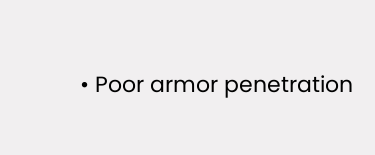• Poor armor penetration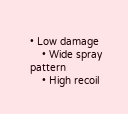• Low damage
    • Wide spray pattern
    • High recoil